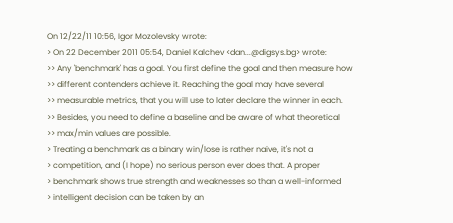On 12/22/11 10:56, Igor Mozolevsky wrote:
> On 22 December 2011 05:54, Daniel Kalchev <dan...@digsys.bg> wrote:
>> Any 'benchmark' has a goal. You first define the goal and then measure how
>> different contenders achieve it. Reaching the goal may have several
>> measurable metrics, that you will use to later declare the winner in each.
>> Besides, you need to define a baseline and be aware of what theoretical
>> max/min values are possible.
> Treating a benchmark as a binary win/lose is rather naive, it's not a
> competition, and (I hope) no serious person ever does that. A proper
> benchmark shows true strength and weaknesses so than a well-informed
> intelligent decision can be taken by an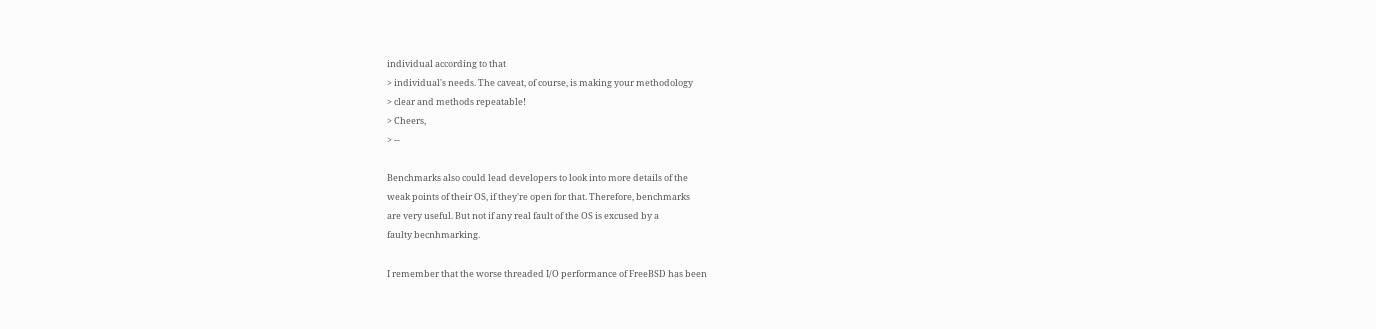individual according to that
> individual's needs. The caveat, of course, is making your methodology
> clear and methods repeatable!
> Cheers,
> --

Benchmarks also could lead developers to look into more details of the
weak points of their OS, if they're open for that. Therefore, benchmarks
are very useful. But not if any real fault of the OS is excused by a
faulty becnhmarking.

I remember that the worse threaded I/O performance of FreeBSD has been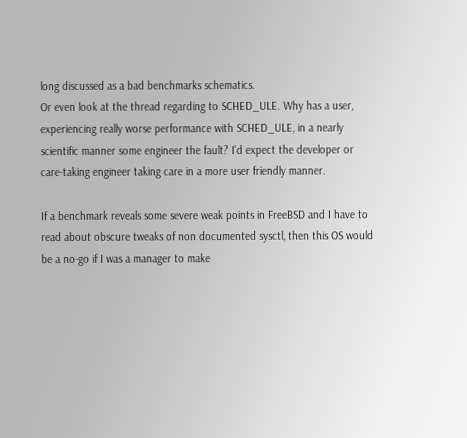long discussed as a bad benchmarks schematics.
Or even look at the thread regarding to SCHED_ULE. Why has a user,
experiencing really worse performance with SCHED_ULE, in a nearly
scientific manner some engineer the fault? I'd expect the developer or
care-taking engineer taking care in a more user friendly manner.

If a benchmark reveals some severe weak points in FreeBSD and I have to
read about obscure tweaks of non documented sysctl, then this OS would
be a no-go if I was a manager to make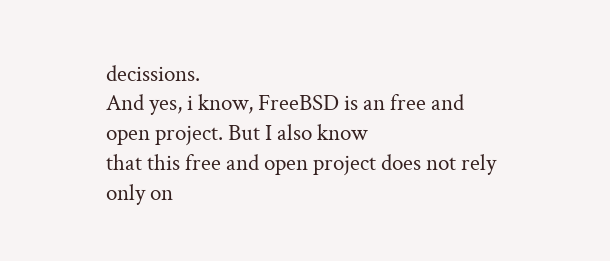decissions.
And yes, i know, FreeBSD is an free and open project. But I also know
that this free and open project does not rely only on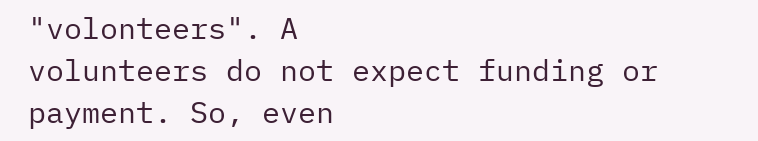"volonteers". A
volunteers do not expect funding or payment. So, even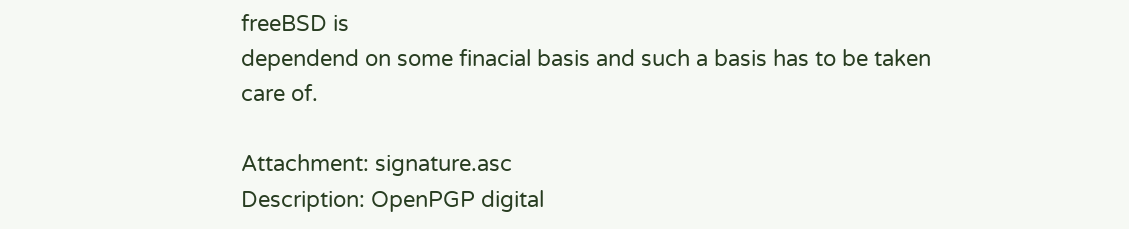freeBSD is
dependend on some finacial basis and such a basis has to be taken care of.

Attachment: signature.asc
Description: OpenPGP digital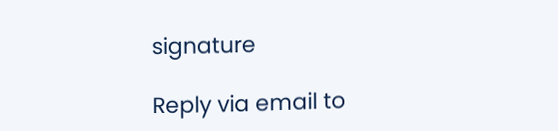signature

Reply via email to